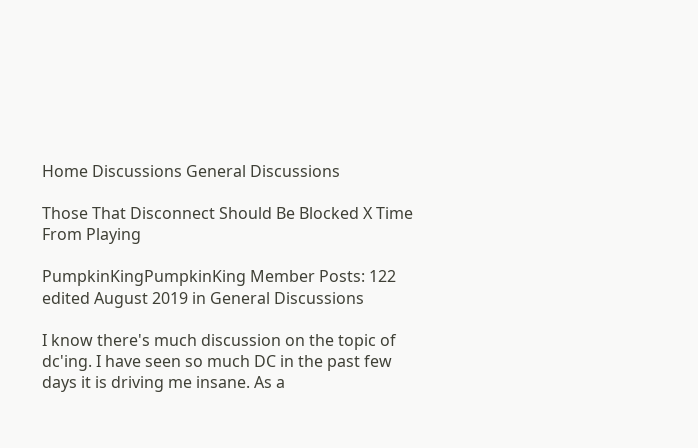Home Discussions General Discussions

Those That Disconnect Should Be Blocked X Time From Playing

PumpkinKingPumpkinKing Member Posts: 122
edited August 2019 in General Discussions

I know there's much discussion on the topic of dc'ing. I have seen so much DC in the past few days it is driving me insane. As a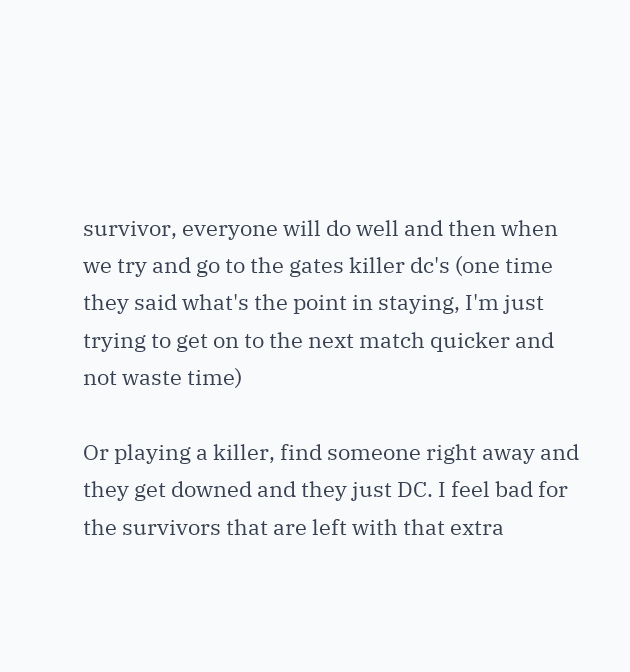survivor, everyone will do well and then when we try and go to the gates killer dc's (one time they said what's the point in staying, I'm just trying to get on to the next match quicker and not waste time)

Or playing a killer, find someone right away and they get downed and they just DC. I feel bad for the survivors that are left with that extra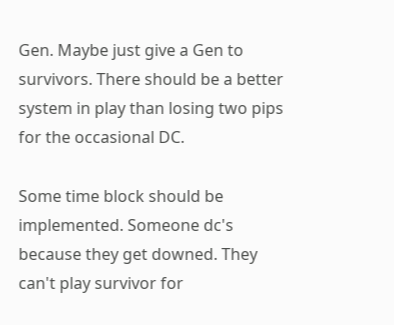Gen. Maybe just give a Gen to survivors. There should be a better system in play than losing two pips for the occasional DC.

Some time block should be implemented. Someone dc's because they get downed. They can't play survivor for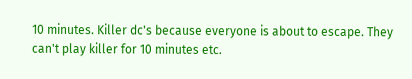10 minutes. Killer dc's because everyone is about to escape. They can't play killer for 10 minutes etc.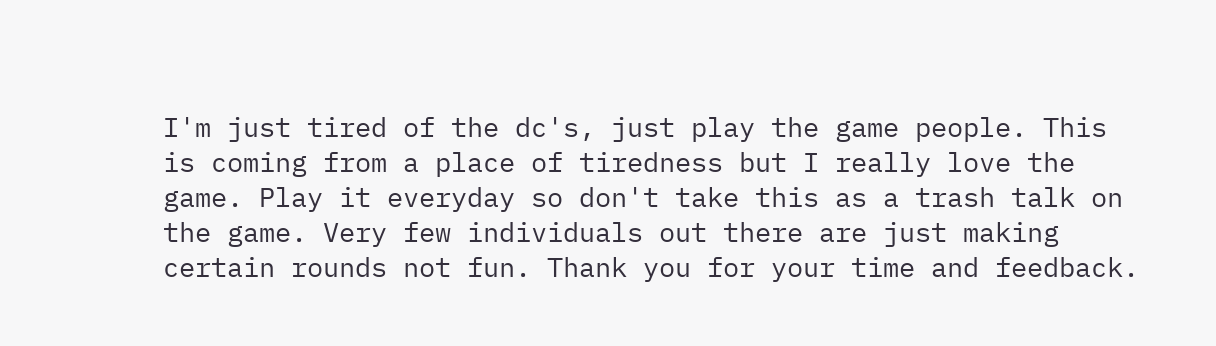I'm just tired of the dc's, just play the game people. This is coming from a place of tiredness but I really love the game. Play it everyday so don't take this as a trash talk on the game. Very few individuals out there are just making certain rounds not fun. Thank you for your time and feedback.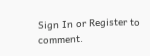Sign In or Register to comment.